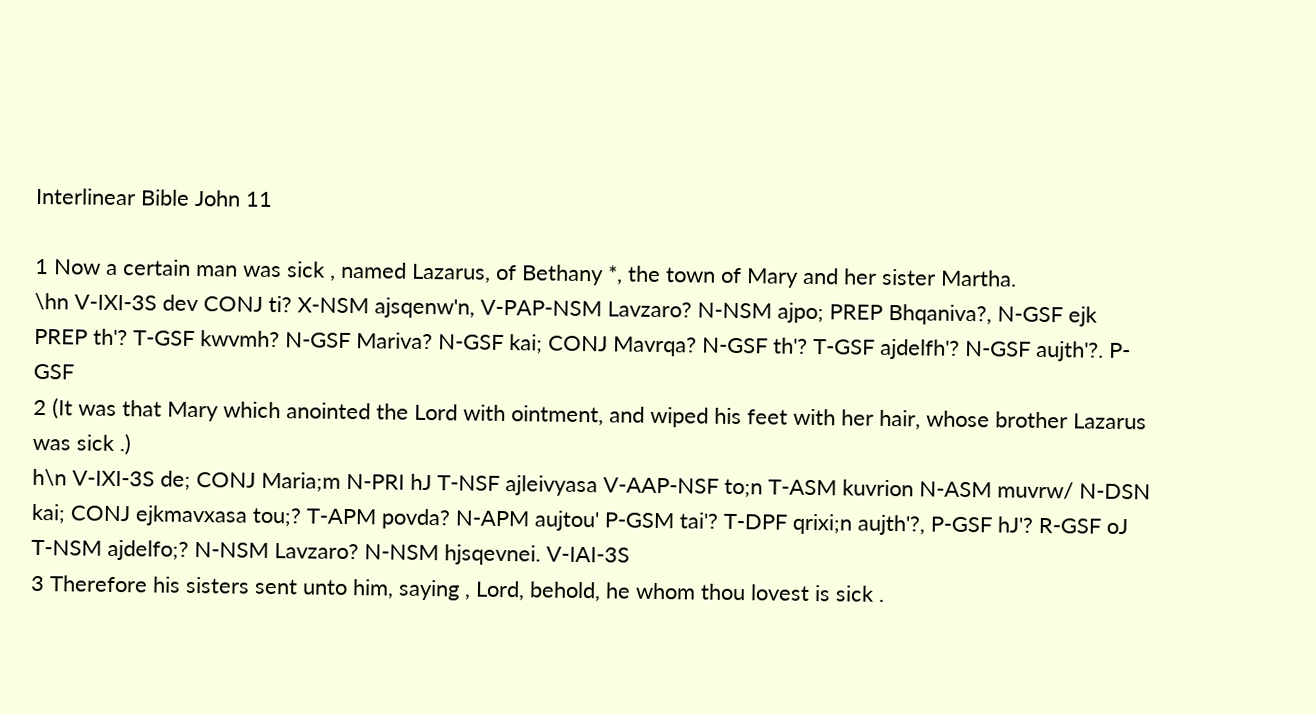Interlinear Bible John 11

1 Now a certain man was sick , named Lazarus, of Bethany *, the town of Mary and her sister Martha.
\hn V-IXI-3S dev CONJ ti? X-NSM ajsqenw'n, V-PAP-NSM Lavzaro? N-NSM ajpo; PREP Bhqaniva?, N-GSF ejk PREP th'? T-GSF kwvmh? N-GSF Mariva? N-GSF kai; CONJ Mavrqa? N-GSF th'? T-GSF ajdelfh'? N-GSF aujth'?. P-GSF
2 (It was that Mary which anointed the Lord with ointment, and wiped his feet with her hair, whose brother Lazarus was sick .)
h\n V-IXI-3S de; CONJ Maria;m N-PRI hJ T-NSF ajleivyasa V-AAP-NSF to;n T-ASM kuvrion N-ASM muvrw/ N-DSN kai; CONJ ejkmavxasa tou;? T-APM povda? N-APM aujtou' P-GSM tai'? T-DPF qrixi;n aujth'?, P-GSF hJ'? R-GSF oJ T-NSM ajdelfo;? N-NSM Lavzaro? N-NSM hjsqevnei. V-IAI-3S
3 Therefore his sisters sent unto him, saying , Lord, behold, he whom thou lovest is sick .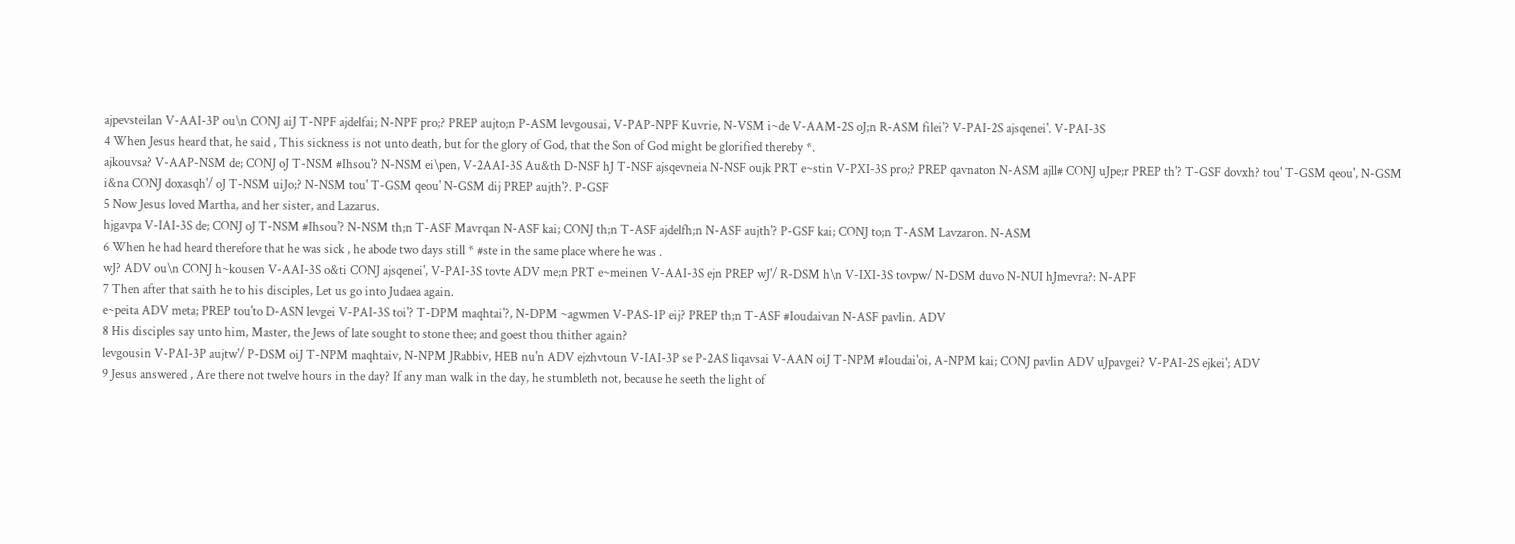ajpevsteilan V-AAI-3P ou\n CONJ aiJ T-NPF ajdelfai; N-NPF pro;? PREP aujto;n P-ASM levgousai, V-PAP-NPF Kuvrie, N-VSM i~de V-AAM-2S oJ;n R-ASM filei'? V-PAI-2S ajsqenei'. V-PAI-3S
4 When Jesus heard that, he said , This sickness is not unto death, but for the glory of God, that the Son of God might be glorified thereby *.
ajkouvsa? V-AAP-NSM de; CONJ oJ T-NSM #Ihsou'? N-NSM ei\pen, V-2AAI-3S Au&th D-NSF hJ T-NSF ajsqevneia N-NSF oujk PRT e~stin V-PXI-3S pro;? PREP qavnaton N-ASM ajll# CONJ uJpe;r PREP th'? T-GSF dovxh? tou' T-GSM qeou', N-GSM i&na CONJ doxasqh'/ oJ T-NSM uiJo;? N-NSM tou' T-GSM qeou' N-GSM dij PREP aujth'?. P-GSF
5 Now Jesus loved Martha, and her sister, and Lazarus.
hjgavpa V-IAI-3S de; CONJ oJ T-NSM #Ihsou'? N-NSM th;n T-ASF Mavrqan N-ASF kai; CONJ th;n T-ASF ajdelfh;n N-ASF aujth'? P-GSF kai; CONJ to;n T-ASM Lavzaron. N-ASM
6 When he had heard therefore that he was sick , he abode two days still * #ste in the same place where he was .
wJ? ADV ou\n CONJ h~kousen V-AAI-3S o&ti CONJ ajsqenei', V-PAI-3S tovte ADV me;n PRT e~meinen V-AAI-3S ejn PREP wJ'/ R-DSM h\n V-IXI-3S tovpw/ N-DSM duvo N-NUI hJmevra?: N-APF
7 Then after that saith he to his disciples, Let us go into Judaea again.
e~peita ADV meta; PREP tou'to D-ASN levgei V-PAI-3S toi'? T-DPM maqhtai'?, N-DPM ~agwmen V-PAS-1P eij? PREP th;n T-ASF #Ioudaivan N-ASF pavlin. ADV
8 His disciples say unto him, Master, the Jews of late sought to stone thee; and goest thou thither again?
levgousin V-PAI-3P aujtw'/ P-DSM oiJ T-NPM maqhtaiv, N-NPM JRabbiv, HEB nu'n ADV ejzhvtoun V-IAI-3P se P-2AS liqavsai V-AAN oiJ T-NPM #Ioudai'oi, A-NPM kai; CONJ pavlin ADV uJpavgei? V-PAI-2S ejkei'; ADV
9 Jesus answered , Are there not twelve hours in the day? If any man walk in the day, he stumbleth not, because he seeth the light of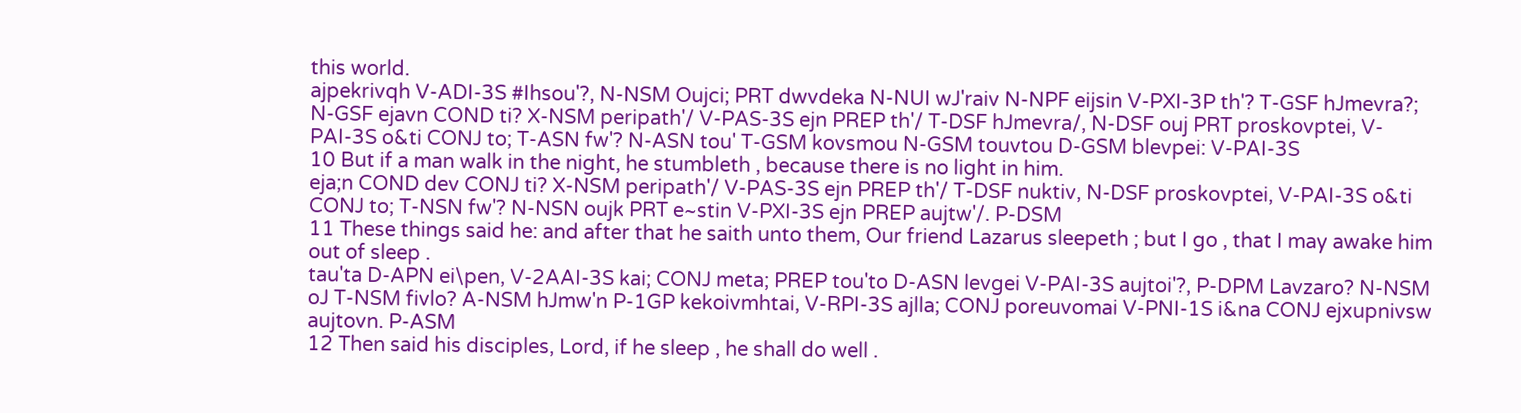this world.
ajpekrivqh V-ADI-3S #Ihsou'?, N-NSM Oujci; PRT dwvdeka N-NUI wJ'raiv N-NPF eijsin V-PXI-3P th'? T-GSF hJmevra?; N-GSF ejavn COND ti? X-NSM peripath'/ V-PAS-3S ejn PREP th'/ T-DSF hJmevra/, N-DSF ouj PRT proskovptei, V-PAI-3S o&ti CONJ to; T-ASN fw'? N-ASN tou' T-GSM kovsmou N-GSM touvtou D-GSM blevpei: V-PAI-3S
10 But if a man walk in the night, he stumbleth , because there is no light in him.
eja;n COND dev CONJ ti? X-NSM peripath'/ V-PAS-3S ejn PREP th'/ T-DSF nuktiv, N-DSF proskovptei, V-PAI-3S o&ti CONJ to; T-NSN fw'? N-NSN oujk PRT e~stin V-PXI-3S ejn PREP aujtw'/. P-DSM
11 These things said he: and after that he saith unto them, Our friend Lazarus sleepeth ; but I go , that I may awake him out of sleep .
tau'ta D-APN ei\pen, V-2AAI-3S kai; CONJ meta; PREP tou'to D-ASN levgei V-PAI-3S aujtoi'?, P-DPM Lavzaro? N-NSM oJ T-NSM fivlo? A-NSM hJmw'n P-1GP kekoivmhtai, V-RPI-3S ajlla; CONJ poreuvomai V-PNI-1S i&na CONJ ejxupnivsw aujtovn. P-ASM
12 Then said his disciples, Lord, if he sleep , he shall do well .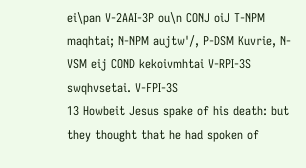ei\pan V-2AAI-3P ou\n CONJ oiJ T-NPM maqhtai; N-NPM aujtw'/, P-DSM Kuvrie, N-VSM eij COND kekoivmhtai V-RPI-3S swqhvsetai. V-FPI-3S
13 Howbeit Jesus spake of his death: but they thought that he had spoken of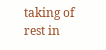taking of rest in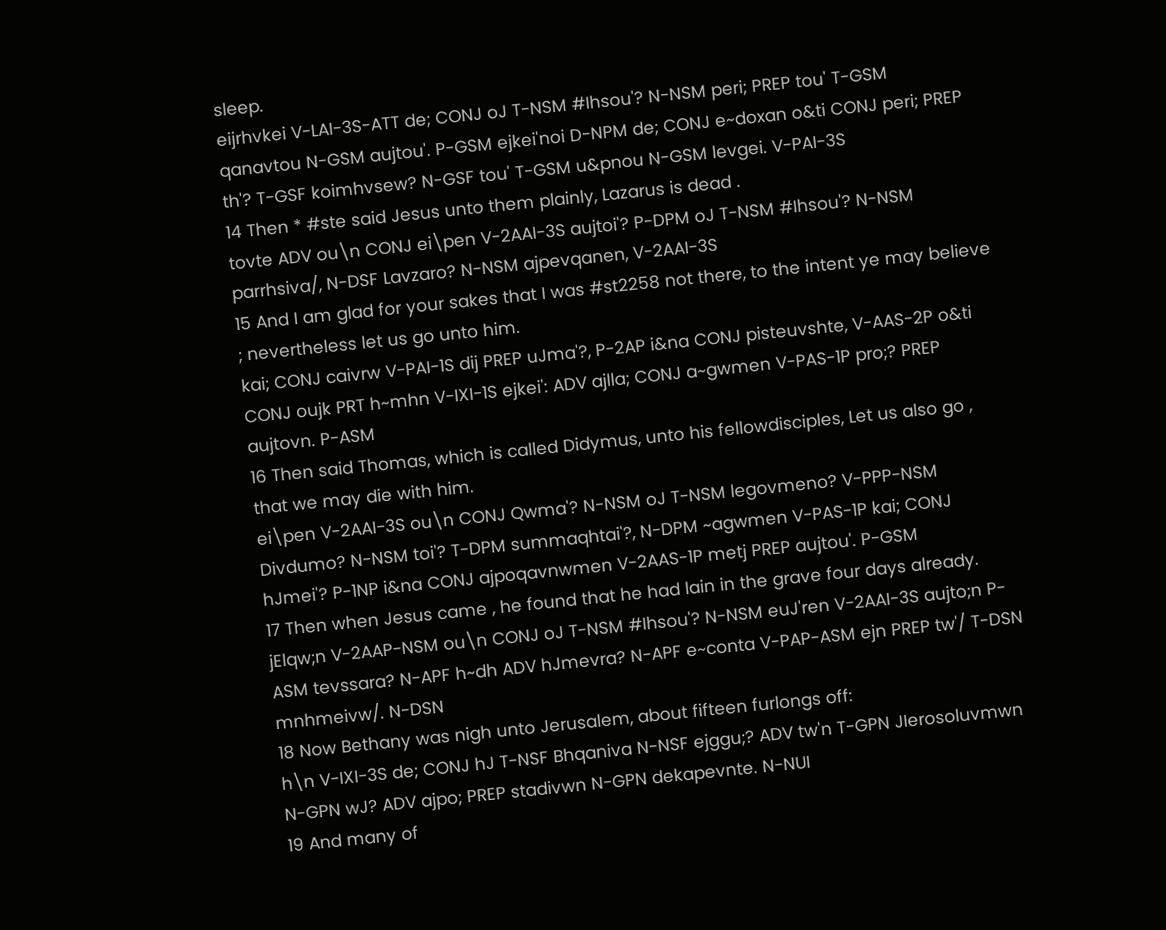sleep.
eijrhvkei V-LAI-3S-ATT de; CONJ oJ T-NSM #Ihsou'? N-NSM peri; PREP tou' T-GSM qanavtou N-GSM aujtou'. P-GSM ejkei'noi D-NPM de; CONJ e~doxan o&ti CONJ peri; PREP th'? T-GSF koimhvsew? N-GSF tou' T-GSM u&pnou N-GSM levgei. V-PAI-3S
14 Then * #ste said Jesus unto them plainly, Lazarus is dead .
tovte ADV ou\n CONJ ei\pen V-2AAI-3S aujtoi'? P-DPM oJ T-NSM #Ihsou'? N-NSM parrhsiva/, N-DSF Lavzaro? N-NSM ajpevqanen, V-2AAI-3S
15 And I am glad for your sakes that I was #st2258 not there, to the intent ye may believe ; nevertheless let us go unto him.
kai; CONJ caivrw V-PAI-1S dij PREP uJma'?, P-2AP i&na CONJ pisteuvshte, V-AAS-2P o&ti CONJ oujk PRT h~mhn V-IXI-1S ejkei': ADV ajlla; CONJ a~gwmen V-PAS-1P pro;? PREP aujtovn. P-ASM
16 Then said Thomas, which is called Didymus, unto his fellowdisciples, Let us also go , that we may die with him.
ei\pen V-2AAI-3S ou\n CONJ Qwma'? N-NSM oJ T-NSM legovmeno? V-PPP-NSM Divdumo? N-NSM toi'? T-DPM summaqhtai'?, N-DPM ~agwmen V-PAS-1P kai; CONJ hJmei'? P-1NP i&na CONJ ajpoqavnwmen V-2AAS-1P metj PREP aujtou'. P-GSM
17 Then when Jesus came , he found that he had lain in the grave four days already.
jElqw;n V-2AAP-NSM ou\n CONJ oJ T-NSM #Ihsou'? N-NSM euJ'ren V-2AAI-3S aujto;n P-ASM tevssara? N-APF h~dh ADV hJmevra? N-APF e~conta V-PAP-ASM ejn PREP tw'/ T-DSN mnhmeivw/. N-DSN
18 Now Bethany was nigh unto Jerusalem, about fifteen furlongs off:
h\n V-IXI-3S de; CONJ hJ T-NSF Bhqaniva N-NSF ejggu;? ADV tw'n T-GPN JIerosoluvmwn N-GPN wJ? ADV ajpo; PREP stadivwn N-GPN dekapevnte. N-NUI
19 And many of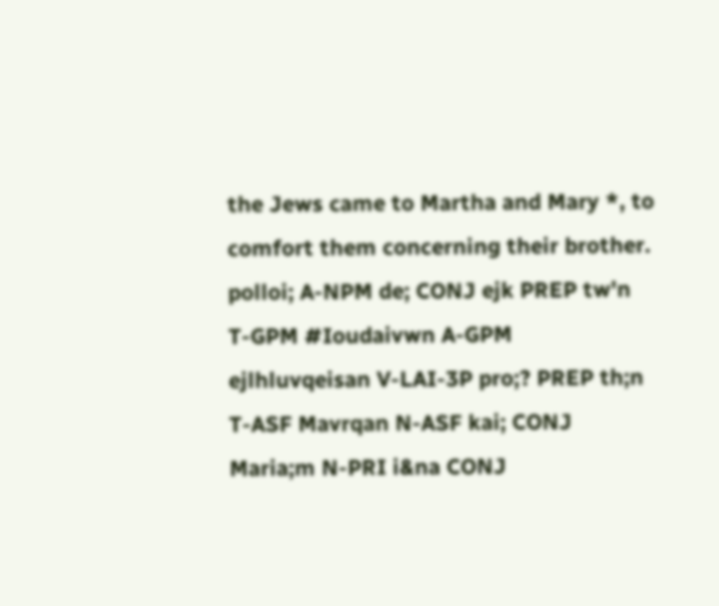the Jews came to Martha and Mary *, to comfort them concerning their brother.
polloi; A-NPM de; CONJ ejk PREP tw'n T-GPM #Ioudaivwn A-GPM ejlhluvqeisan V-LAI-3P pro;? PREP th;n T-ASF Mavrqan N-ASF kai; CONJ Maria;m N-PRI i&na CONJ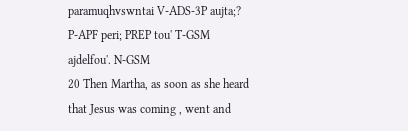paramuqhvswntai V-ADS-3P aujta;? P-APF peri; PREP tou' T-GSM ajdelfou'. N-GSM
20 Then Martha, as soon as she heard that Jesus was coming , went and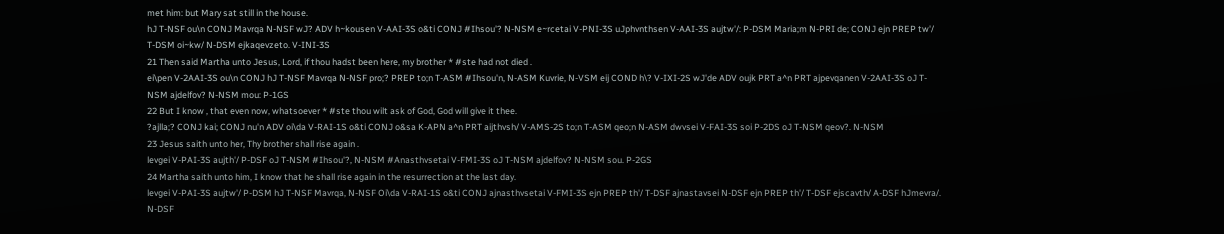met him: but Mary sat still in the house.
hJ T-NSF ou\n CONJ Mavrqa N-NSF wJ? ADV h~kousen V-AAI-3S o&ti CONJ #Ihsou'? N-NSM e~rcetai V-PNI-3S uJphvnthsen V-AAI-3S aujtw'/: P-DSM Maria;m N-PRI de; CONJ ejn PREP tw'/ T-DSM oi~kw/ N-DSM ejkaqevzeto. V-INI-3S
21 Then said Martha unto Jesus, Lord, if thou hadst been here, my brother * #ste had not died .
ei\pen V-2AAI-3S ou\n CONJ hJ T-NSF Mavrqa N-NSF pro;? PREP to;n T-ASM #Ihsou'n, N-ASM Kuvrie, N-VSM eij COND h\? V-IXI-2S wJ'de ADV oujk PRT a^n PRT ajpevqanen V-2AAI-3S oJ T-NSM ajdelfov? N-NSM mou: P-1GS
22 But I know , that even now, whatsoever * #ste thou wilt ask of God, God will give it thee.
?ajlla;? CONJ kai; CONJ nu'n ADV oi\da V-RAI-1S o&ti CONJ o&sa K-APN a^n PRT aijthvsh/ V-AMS-2S to;n T-ASM qeo;n N-ASM dwvsei V-FAI-3S soi P-2DS oJ T-NSM qeov?. N-NSM
23 Jesus saith unto her, Thy brother shall rise again .
levgei V-PAI-3S aujth'/ P-DSF oJ T-NSM #Ihsou'?, N-NSM #Anasthvsetai V-FMI-3S oJ T-NSM ajdelfov? N-NSM sou. P-2GS
24 Martha saith unto him, I know that he shall rise again in the resurrection at the last day.
levgei V-PAI-3S aujtw'/ P-DSM hJ T-NSF Mavrqa, N-NSF Oi\da V-RAI-1S o&ti CONJ ajnasthvsetai V-FMI-3S ejn PREP th'/ T-DSF ajnastavsei N-DSF ejn PREP th'/ T-DSF ejscavth/ A-DSF hJmevra/. N-DSF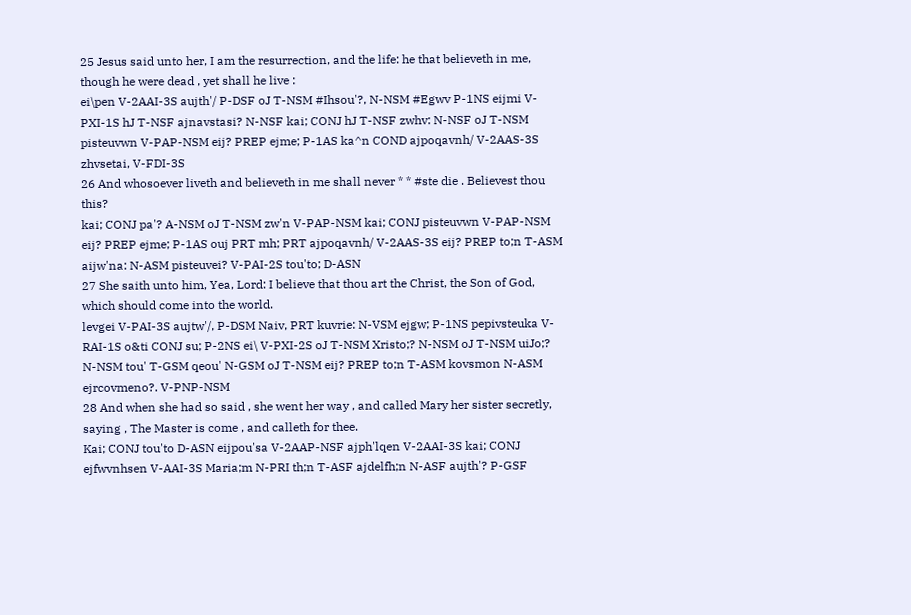25 Jesus said unto her, I am the resurrection, and the life: he that believeth in me, though he were dead , yet shall he live :
ei\pen V-2AAI-3S aujth'/ P-DSF oJ T-NSM #Ihsou'?, N-NSM #Egwv P-1NS eijmi V-PXI-1S hJ T-NSF ajnavstasi? N-NSF kai; CONJ hJ T-NSF zwhv: N-NSF oJ T-NSM pisteuvwn V-PAP-NSM eij? PREP ejme; P-1AS ka^n COND ajpoqavnh/ V-2AAS-3S zhvsetai, V-FDI-3S
26 And whosoever liveth and believeth in me shall never * * #ste die . Believest thou this?
kai; CONJ pa'? A-NSM oJ T-NSM zw'n V-PAP-NSM kai; CONJ pisteuvwn V-PAP-NSM eij? PREP ejme; P-1AS ouj PRT mh; PRT ajpoqavnh/ V-2AAS-3S eij? PREP to;n T-ASM aijw'na: N-ASM pisteuvei? V-PAI-2S tou'to; D-ASN
27 She saith unto him, Yea, Lord: I believe that thou art the Christ, the Son of God, which should come into the world.
levgei V-PAI-3S aujtw'/, P-DSM Naiv, PRT kuvrie: N-VSM ejgw; P-1NS pepivsteuka V-RAI-1S o&ti CONJ su; P-2NS ei\ V-PXI-2S oJ T-NSM Xristo;? N-NSM oJ T-NSM uiJo;? N-NSM tou' T-GSM qeou' N-GSM oJ T-NSM eij? PREP to;n T-ASM kovsmon N-ASM ejrcovmeno?. V-PNP-NSM
28 And when she had so said , she went her way , and called Mary her sister secretly, saying , The Master is come , and calleth for thee.
Kai; CONJ tou'to D-ASN eijpou'sa V-2AAP-NSF ajph'lqen V-2AAI-3S kai; CONJ ejfwvnhsen V-AAI-3S Maria;m N-PRI th;n T-ASF ajdelfh;n N-ASF aujth'? P-GSF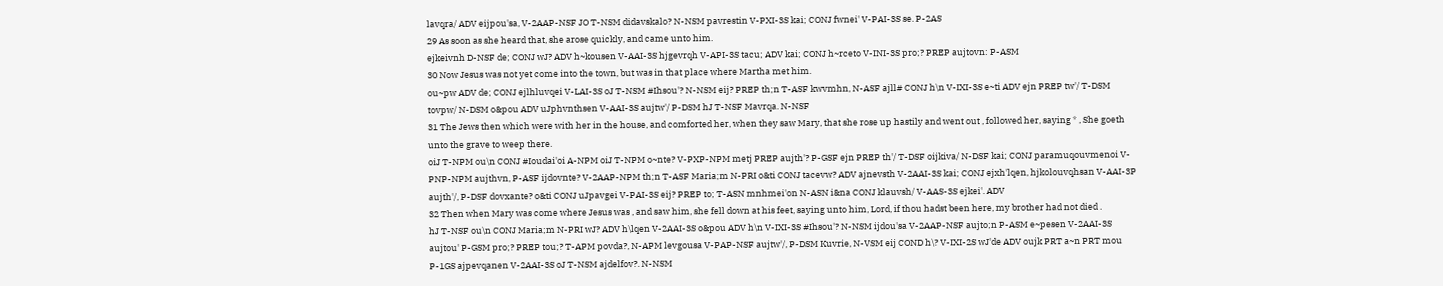lavqra/ ADV eijpou'sa, V-2AAP-NSF JO T-NSM didavskalo? N-NSM pavrestin V-PXI-3S kai; CONJ fwnei' V-PAI-3S se. P-2AS
29 As soon as she heard that, she arose quickly, and came unto him.
ejkeivnh D-NSF de; CONJ wJ? ADV h~kousen V-AAI-3S hjgevrqh V-API-3S tacu; ADV kai; CONJ h~rceto V-INI-3S pro;? PREP aujtovn: P-ASM
30 Now Jesus was not yet come into the town, but was in that place where Martha met him.
ou~pw ADV de; CONJ ejlhluvqei V-LAI-3S oJ T-NSM #Ihsou'? N-NSM eij? PREP th;n T-ASF kwvmhn, N-ASF ajll# CONJ h\n V-IXI-3S e~ti ADV ejn PREP tw'/ T-DSM tovpw/ N-DSM o&pou ADV uJphvnthsen V-AAI-3S aujtw'/ P-DSM hJ T-NSF Mavrqa. N-NSF
31 The Jews then which were with her in the house, and comforted her, when they saw Mary, that she rose up hastily and went out , followed her, saying * , She goeth unto the grave to weep there.
oiJ T-NPM ou\n CONJ #Ioudai'oi A-NPM oiJ T-NPM o~nte? V-PXP-NPM metj PREP aujth'? P-GSF ejn PREP th'/ T-DSF oijkiva/ N-DSF kai; CONJ paramuqouvmenoi V-PNP-NPM aujthvn, P-ASF ijdovnte? V-2AAP-NPM th;n T-ASF Maria;m N-PRI o&ti CONJ tacevw? ADV ajnevsth V-2AAI-3S kai; CONJ ejxh'lqen, hjkolouvqhsan V-AAI-3P aujth'/, P-DSF dovxante? o&ti CONJ uJpavgei V-PAI-3S eij? PREP to; T-ASN mnhmei'on N-ASN i&na CONJ klauvsh/ V-AAS-3S ejkei'. ADV
32 Then when Mary was come where Jesus was , and saw him, she fell down at his feet, saying unto him, Lord, if thou hadst been here, my brother had not died .
hJ T-NSF ou\n CONJ Maria;m N-PRI wJ? ADV h\lqen V-2AAI-3S o&pou ADV h\n V-IXI-3S #Ihsou'? N-NSM ijdou'sa V-2AAP-NSF aujto;n P-ASM e~pesen V-2AAI-3S aujtou' P-GSM pro;? PREP tou;? T-APM povda?, N-APM levgousa V-PAP-NSF aujtw'/, P-DSM Kuvrie, N-VSM eij COND h\? V-IXI-2S wJ'de ADV oujk PRT a~n PRT mou P-1GS ajpevqanen V-2AAI-3S oJ T-NSM ajdelfov?. N-NSM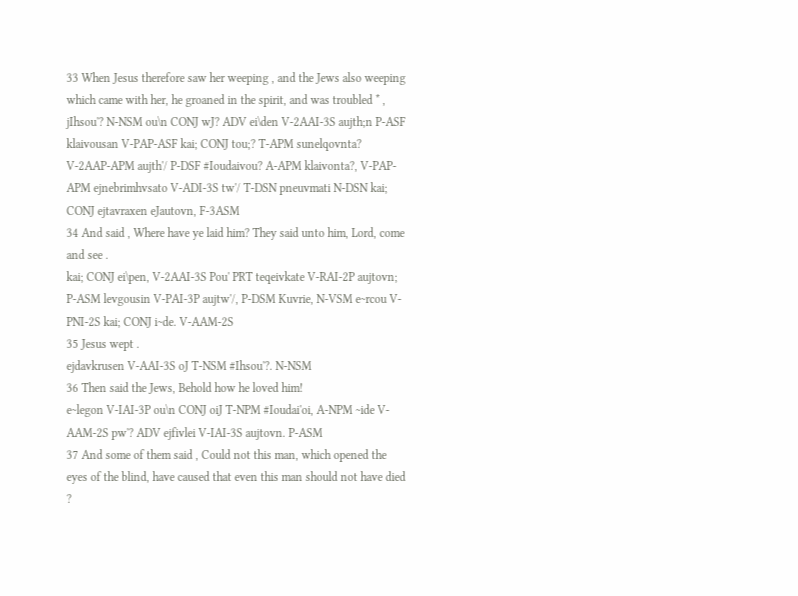33 When Jesus therefore saw her weeping , and the Jews also weeping which came with her, he groaned in the spirit, and was troubled * ,
jIhsou'? N-NSM ou\n CONJ wJ? ADV ei\den V-2AAI-3S aujth;n P-ASF klaivousan V-PAP-ASF kai; CONJ tou;? T-APM sunelqovnta? V-2AAP-APM aujth'/ P-DSF #Ioudaivou? A-APM klaivonta?, V-PAP-APM ejnebrimhvsato V-ADI-3S tw'/ T-DSN pneuvmati N-DSN kai; CONJ ejtavraxen eJautovn, F-3ASM
34 And said , Where have ye laid him? They said unto him, Lord, come and see .
kai; CONJ ei\pen, V-2AAI-3S Pou' PRT teqeivkate V-RAI-2P aujtovn; P-ASM levgousin V-PAI-3P aujtw'/, P-DSM Kuvrie, N-VSM e~rcou V-PNI-2S kai; CONJ i~de. V-AAM-2S
35 Jesus wept .
ejdavkrusen V-AAI-3S oJ T-NSM #Ihsou'?. N-NSM
36 Then said the Jews, Behold how he loved him!
e~legon V-IAI-3P ou\n CONJ oiJ T-NPM #Ioudai'oi, A-NPM ~ide V-AAM-2S pw'? ADV ejfivlei V-IAI-3S aujtovn. P-ASM
37 And some of them said , Could not this man, which opened the eyes of the blind, have caused that even this man should not have died ?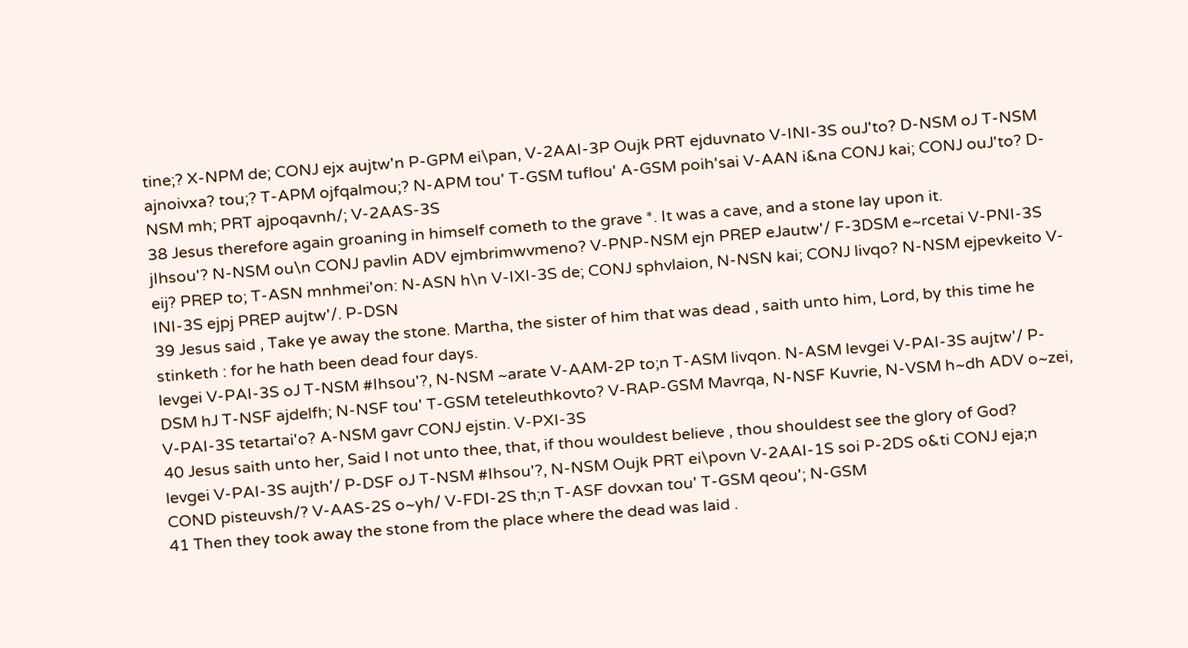tine;? X-NPM de; CONJ ejx aujtw'n P-GPM ei\pan, V-2AAI-3P Oujk PRT ejduvnato V-INI-3S ouJ'to? D-NSM oJ T-NSM ajnoivxa? tou;? T-APM ojfqalmou;? N-APM tou' T-GSM tuflou' A-GSM poih'sai V-AAN i&na CONJ kai; CONJ ouJ'to? D-NSM mh; PRT ajpoqavnh/; V-2AAS-3S
38 Jesus therefore again groaning in himself cometh to the grave *. It was a cave, and a stone lay upon it.
jIhsou'? N-NSM ou\n CONJ pavlin ADV ejmbrimwvmeno? V-PNP-NSM ejn PREP eJautw'/ F-3DSM e~rcetai V-PNI-3S eij? PREP to; T-ASN mnhmei'on: N-ASN h\n V-IXI-3S de; CONJ sphvlaion, N-NSN kai; CONJ livqo? N-NSM ejpevkeito V-INI-3S ejpj PREP aujtw'/. P-DSN
39 Jesus said , Take ye away the stone. Martha, the sister of him that was dead , saith unto him, Lord, by this time he stinketh : for he hath been dead four days.
levgei V-PAI-3S oJ T-NSM #Ihsou'?, N-NSM ~arate V-AAM-2P to;n T-ASM livqon. N-ASM levgei V-PAI-3S aujtw'/ P-DSM hJ T-NSF ajdelfh; N-NSF tou' T-GSM teteleuthkovto? V-RAP-GSM Mavrqa, N-NSF Kuvrie, N-VSM h~dh ADV o~zei, V-PAI-3S tetartai'o? A-NSM gavr CONJ ejstin. V-PXI-3S
40 Jesus saith unto her, Said I not unto thee, that, if thou wouldest believe , thou shouldest see the glory of God?
levgei V-PAI-3S aujth'/ P-DSF oJ T-NSM #Ihsou'?, N-NSM Oujk PRT ei\povn V-2AAI-1S soi P-2DS o&ti CONJ eja;n COND pisteuvsh/? V-AAS-2S o~yh/ V-FDI-2S th;n T-ASF dovxan tou' T-GSM qeou'; N-GSM
41 Then they took away the stone from the place where the dead was laid .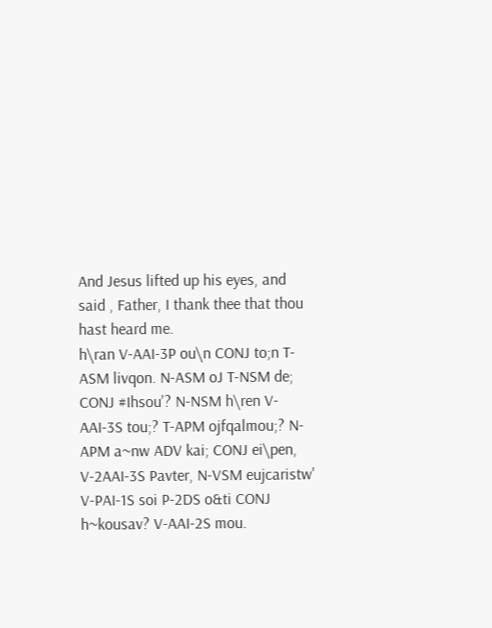And Jesus lifted up his eyes, and said , Father, I thank thee that thou hast heard me.
h\ran V-AAI-3P ou\n CONJ to;n T-ASM livqon. N-ASM oJ T-NSM de; CONJ #Ihsou'? N-NSM h\ren V-AAI-3S tou;? T-APM ojfqalmou;? N-APM a~nw ADV kai; CONJ ei\pen, V-2AAI-3S Pavter, N-VSM eujcaristw' V-PAI-1S soi P-2DS o&ti CONJ h~kousav? V-AAI-2S mou.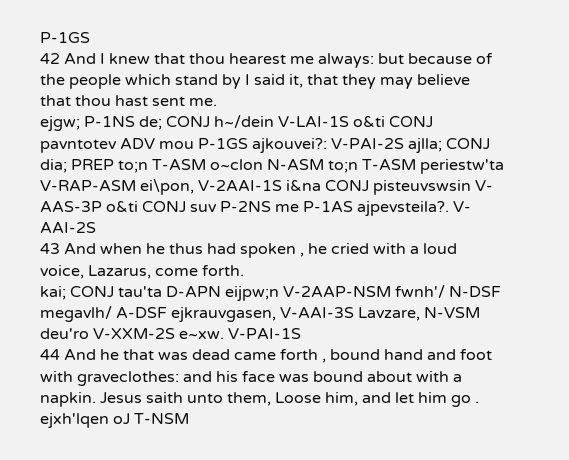P-1GS
42 And I knew that thou hearest me always: but because of the people which stand by I said it, that they may believe that thou hast sent me.
ejgw; P-1NS de; CONJ h~/dein V-LAI-1S o&ti CONJ pavntotev ADV mou P-1GS ajkouvei?: V-PAI-2S ajlla; CONJ dia; PREP to;n T-ASM o~clon N-ASM to;n T-ASM periestw'ta V-RAP-ASM ei\pon, V-2AAI-1S i&na CONJ pisteuvswsin V-AAS-3P o&ti CONJ suv P-2NS me P-1AS ajpevsteila?. V-AAI-2S
43 And when he thus had spoken , he cried with a loud voice, Lazarus, come forth.
kai; CONJ tau'ta D-APN eijpw;n V-2AAP-NSM fwnh'/ N-DSF megavlh/ A-DSF ejkrauvgasen, V-AAI-3S Lavzare, N-VSM deu'ro V-XXM-2S e~xw. V-PAI-1S
44 And he that was dead came forth , bound hand and foot with graveclothes: and his face was bound about with a napkin. Jesus saith unto them, Loose him, and let him go .
ejxh'lqen oJ T-NSM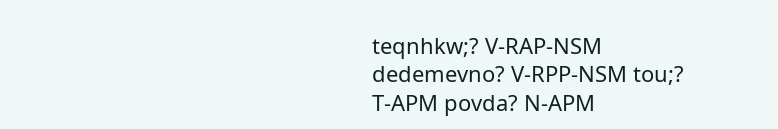teqnhkw;? V-RAP-NSM dedemevno? V-RPP-NSM tou;? T-APM povda? N-APM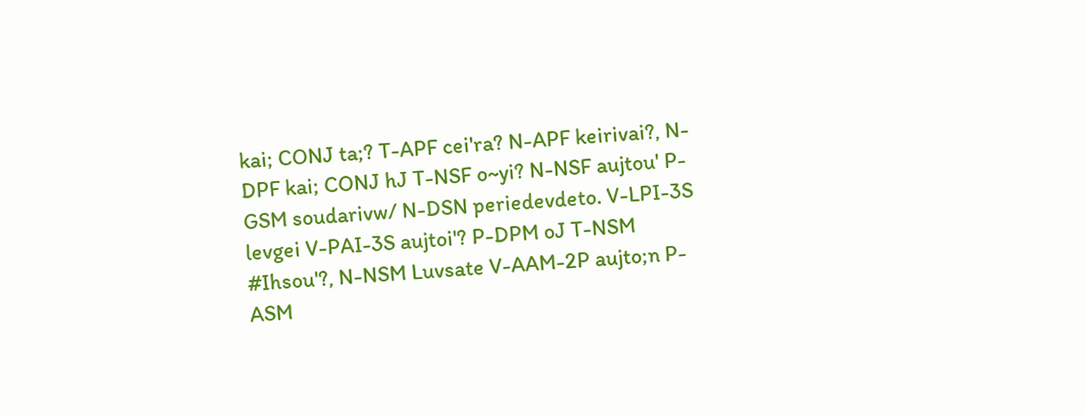kai; CONJ ta;? T-APF cei'ra? N-APF keirivai?, N-DPF kai; CONJ hJ T-NSF o~yi? N-NSF aujtou' P-GSM soudarivw/ N-DSN periedevdeto. V-LPI-3S levgei V-PAI-3S aujtoi'? P-DPM oJ T-NSM #Ihsou'?, N-NSM Luvsate V-AAM-2P aujto;n P-ASM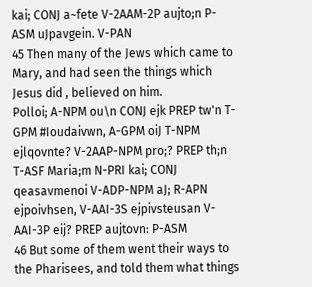kai; CONJ a~fete V-2AAM-2P aujto;n P-ASM uJpavgein. V-PAN
45 Then many of the Jews which came to Mary, and had seen the things which Jesus did , believed on him.
Polloi; A-NPM ou\n CONJ ejk PREP tw'n T-GPM #Ioudaivwn, A-GPM oiJ T-NPM ejlqovnte? V-2AAP-NPM pro;? PREP th;n T-ASF Maria;m N-PRI kai; CONJ qeasavmenoi V-ADP-NPM aJ; R-APN ejpoivhsen, V-AAI-3S ejpivsteusan V-AAI-3P eij? PREP aujtovn: P-ASM
46 But some of them went their ways to the Pharisees, and told them what things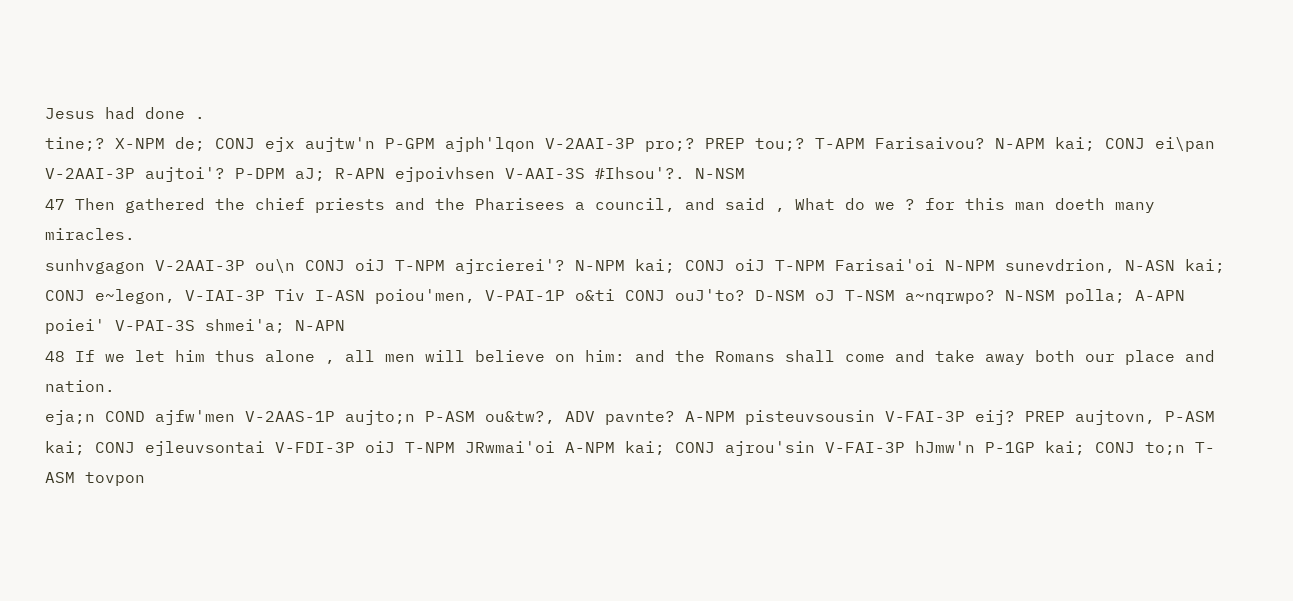Jesus had done .
tine;? X-NPM de; CONJ ejx aujtw'n P-GPM ajph'lqon V-2AAI-3P pro;? PREP tou;? T-APM Farisaivou? N-APM kai; CONJ ei\pan V-2AAI-3P aujtoi'? P-DPM aJ; R-APN ejpoivhsen V-AAI-3S #Ihsou'?. N-NSM
47 Then gathered the chief priests and the Pharisees a council, and said , What do we ? for this man doeth many miracles.
sunhvgagon V-2AAI-3P ou\n CONJ oiJ T-NPM ajrcierei'? N-NPM kai; CONJ oiJ T-NPM Farisai'oi N-NPM sunevdrion, N-ASN kai; CONJ e~legon, V-IAI-3P Tiv I-ASN poiou'men, V-PAI-1P o&ti CONJ ouJ'to? D-NSM oJ T-NSM a~nqrwpo? N-NSM polla; A-APN poiei' V-PAI-3S shmei'a; N-APN
48 If we let him thus alone , all men will believe on him: and the Romans shall come and take away both our place and nation.
eja;n COND ajfw'men V-2AAS-1P aujto;n P-ASM ou&tw?, ADV pavnte? A-NPM pisteuvsousin V-FAI-3P eij? PREP aujtovn, P-ASM kai; CONJ ejleuvsontai V-FDI-3P oiJ T-NPM JRwmai'oi A-NPM kai; CONJ ajrou'sin V-FAI-3P hJmw'n P-1GP kai; CONJ to;n T-ASM tovpon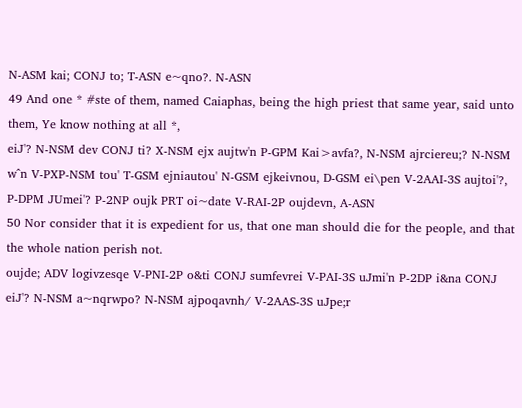N-ASM kai; CONJ to; T-ASN e~qno?. N-ASN
49 And one * #ste of them, named Caiaphas, being the high priest that same year, said unto them, Ye know nothing at all *,
eiJ'? N-NSM dev CONJ ti? X-NSM ejx aujtw'n P-GPM Kai>avfa?, N-NSM ajrciereu;? N-NSM w^n V-PXP-NSM tou' T-GSM ejniautou' N-GSM ejkeivnou, D-GSM ei\pen V-2AAI-3S aujtoi'?, P-DPM JUmei'? P-2NP oujk PRT oi~date V-RAI-2P oujdevn, A-ASN
50 Nor consider that it is expedient for us, that one man should die for the people, and that the whole nation perish not.
oujde; ADV logivzesqe V-PNI-2P o&ti CONJ sumfevrei V-PAI-3S uJmi'n P-2DP i&na CONJ eiJ'? N-NSM a~nqrwpo? N-NSM ajpoqavnh/ V-2AAS-3S uJpe;r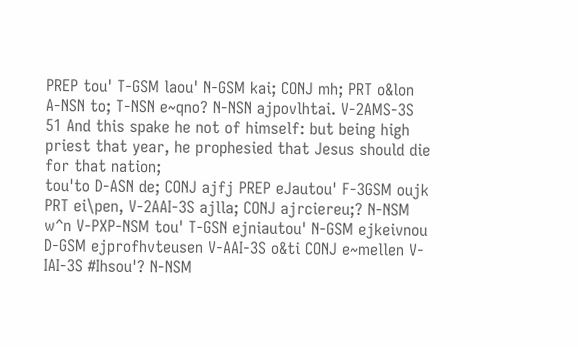PREP tou' T-GSM laou' N-GSM kai; CONJ mh; PRT o&lon A-NSN to; T-NSN e~qno? N-NSN ajpovlhtai. V-2AMS-3S
51 And this spake he not of himself: but being high priest that year, he prophesied that Jesus should die for that nation;
tou'to D-ASN de; CONJ ajfj PREP eJautou' F-3GSM oujk PRT ei\pen, V-2AAI-3S ajlla; CONJ ajrciereu;? N-NSM w^n V-PXP-NSM tou' T-GSN ejniautou' N-GSM ejkeivnou D-GSM ejprofhvteusen V-AAI-3S o&ti CONJ e~mellen V-IAI-3S #Ihsou'? N-NSM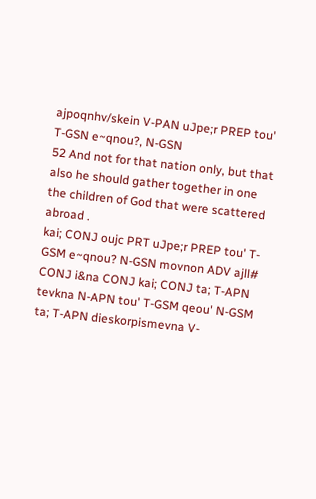ajpoqnhv/skein V-PAN uJpe;r PREP tou' T-GSN e~qnou?, N-GSN
52 And not for that nation only, but that also he should gather together in one the children of God that were scattered abroad .
kai; CONJ oujc PRT uJpe;r PREP tou' T-GSM e~qnou? N-GSN movnon ADV ajll# CONJ i&na CONJ kai; CONJ ta; T-APN tevkna N-APN tou' T-GSM qeou' N-GSM ta; T-APN dieskorpismevna V-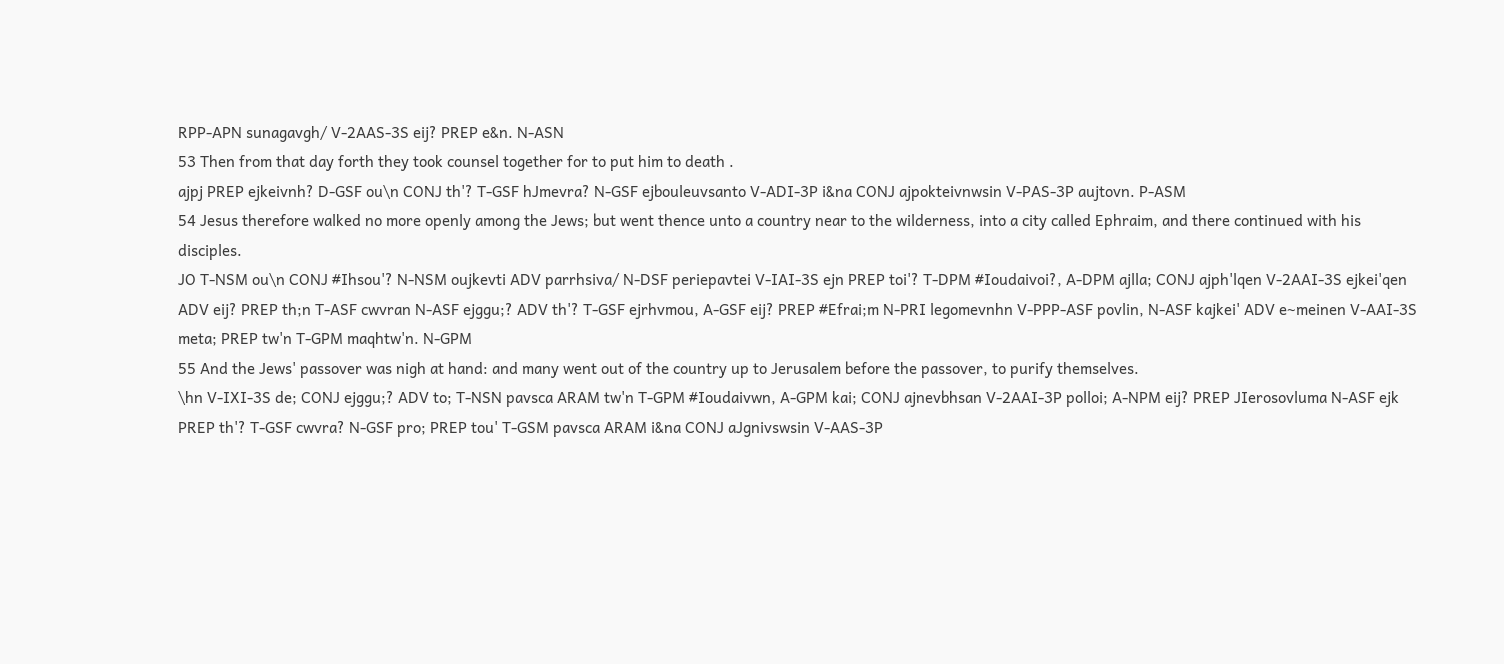RPP-APN sunagavgh/ V-2AAS-3S eij? PREP e&n. N-ASN
53 Then from that day forth they took counsel together for to put him to death .
ajpj PREP ejkeivnh? D-GSF ou\n CONJ th'? T-GSF hJmevra? N-GSF ejbouleuvsanto V-ADI-3P i&na CONJ ajpokteivnwsin V-PAS-3P aujtovn. P-ASM
54 Jesus therefore walked no more openly among the Jews; but went thence unto a country near to the wilderness, into a city called Ephraim, and there continued with his disciples.
JO T-NSM ou\n CONJ #Ihsou'? N-NSM oujkevti ADV parrhsiva/ N-DSF periepavtei V-IAI-3S ejn PREP toi'? T-DPM #Ioudaivoi?, A-DPM ajlla; CONJ ajph'lqen V-2AAI-3S ejkei'qen ADV eij? PREP th;n T-ASF cwvran N-ASF ejggu;? ADV th'? T-GSF ejrhvmou, A-GSF eij? PREP #Efrai;m N-PRI legomevnhn V-PPP-ASF povlin, N-ASF kajkei' ADV e~meinen V-AAI-3S meta; PREP tw'n T-GPM maqhtw'n. N-GPM
55 And the Jews' passover was nigh at hand: and many went out of the country up to Jerusalem before the passover, to purify themselves.
\hn V-IXI-3S de; CONJ ejggu;? ADV to; T-NSN pavsca ARAM tw'n T-GPM #Ioudaivwn, A-GPM kai; CONJ ajnevbhsan V-2AAI-3P polloi; A-NPM eij? PREP JIerosovluma N-ASF ejk PREP th'? T-GSF cwvra? N-GSF pro; PREP tou' T-GSM pavsca ARAM i&na CONJ aJgnivswsin V-AAS-3P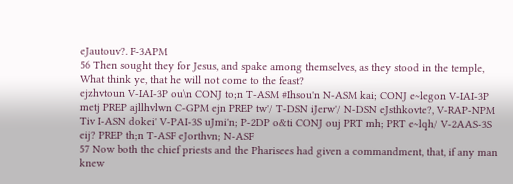eJautouv?. F-3APM
56 Then sought they for Jesus, and spake among themselves, as they stood in the temple, What think ye, that he will not come to the feast?
ejzhvtoun V-IAI-3P ou\n CONJ to;n T-ASM #Ihsou'n N-ASM kai; CONJ e~legon V-IAI-3P metj PREP ajllhvlwn C-GPM ejn PREP tw'/ T-DSN iJerw'/ N-DSN eJsthkovte?, V-RAP-NPM Tiv I-ASN dokei' V-PAI-3S uJmi'n; P-2DP o&ti CONJ ouj PRT mh; PRT e~lqh/ V-2AAS-3S eij? PREP th;n T-ASF eJorthvn; N-ASF
57 Now both the chief priests and the Pharisees had given a commandment, that, if any man knew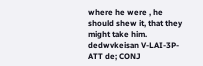where he were , he should shew it, that they might take him.
dedwvkeisan V-LAI-3P-ATT de; CONJ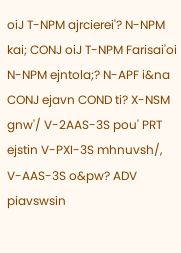oiJ T-NPM ajrcierei'? N-NPM kai; CONJ oiJ T-NPM Farisai'oi N-NPM ejntola;? N-APF i&na CONJ ejavn COND ti? X-NSM gnw'/ V-2AAS-3S pou' PRT ejstin V-PXI-3S mhnuvsh/, V-AAS-3S o&pw? ADV piavswsin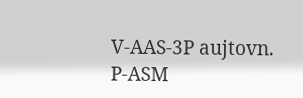V-AAS-3P aujtovn. P-ASM